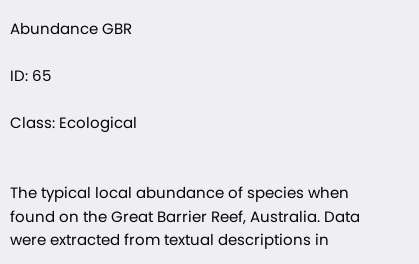Abundance GBR

ID: 65

Class: Ecological


The typical local abundance of species when found on the Great Barrier Reef, Australia. Data were extracted from textual descriptions in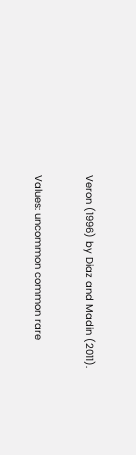Veron (1996) by Diaz and Madin (2011).


Values: uncommon common rare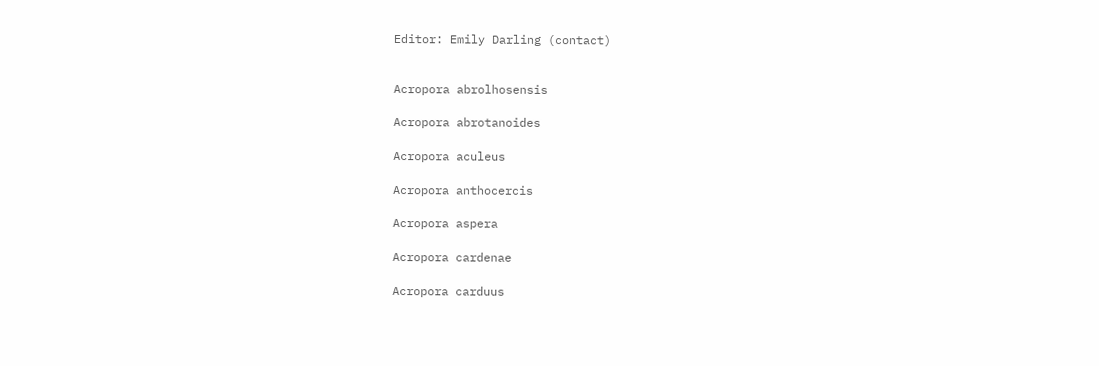Editor: Emily Darling (contact)


Acropora abrolhosensis

Acropora abrotanoides

Acropora aculeus

Acropora anthocercis

Acropora aspera

Acropora cardenae

Acropora carduus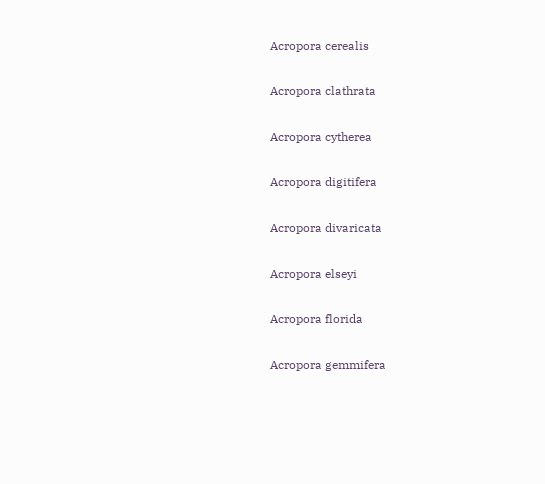Acropora cerealis

Acropora clathrata

Acropora cytherea

Acropora digitifera

Acropora divaricata

Acropora elseyi

Acropora florida

Acropora gemmifera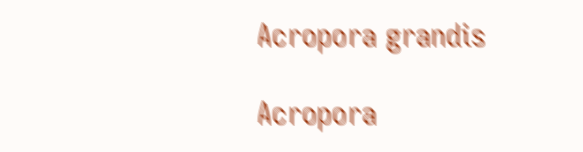Acropora grandis

Acropora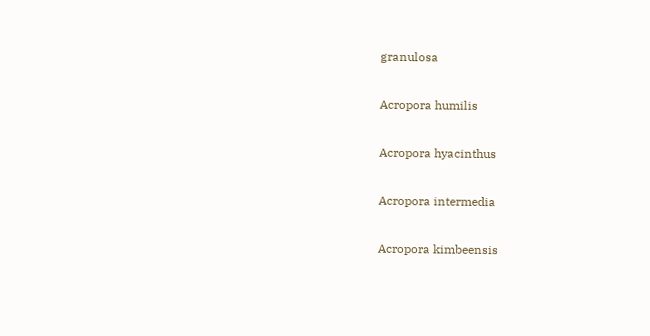granulosa

Acropora humilis

Acropora hyacinthus

Acropora intermedia

Acropora kimbeensis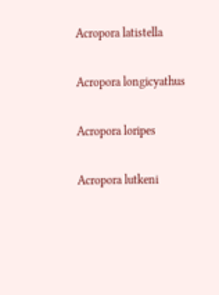Acropora latistella

Acropora longicyathus

Acropora loripes

Acropora lutkeni